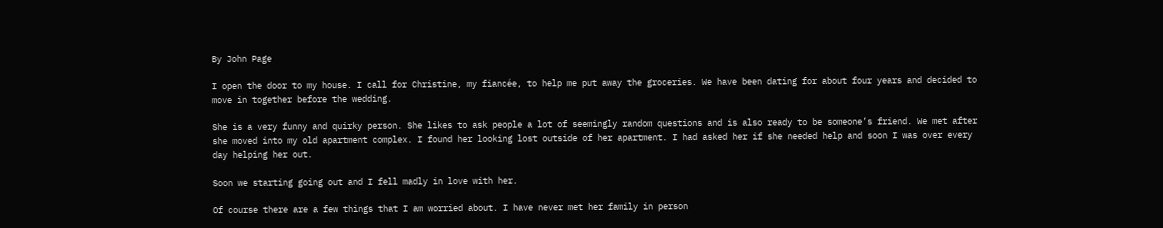By John Page

I open the door to my house. I call for Christine, my fiancée, to help me put away the groceries. We have been dating for about four years and decided to move in together before the wedding.

She is a very funny and quirky person. She likes to ask people a lot of seemingly random questions and is also ready to be someone’s friend. We met after she moved into my old apartment complex. I found her looking lost outside of her apartment. I had asked her if she needed help and soon I was over every day helping her out.

Soon we starting going out and I fell madly in love with her.

Of course there are a few things that I am worried about. I have never met her family in person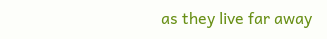as they live far away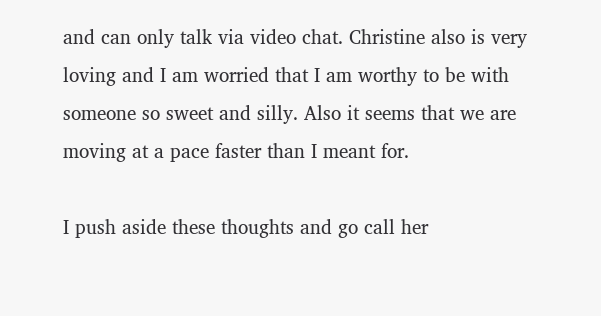and can only talk via video chat. Christine also is very loving and I am worried that I am worthy to be with someone so sweet and silly. Also it seems that we are moving at a pace faster than I meant for.

I push aside these thoughts and go call her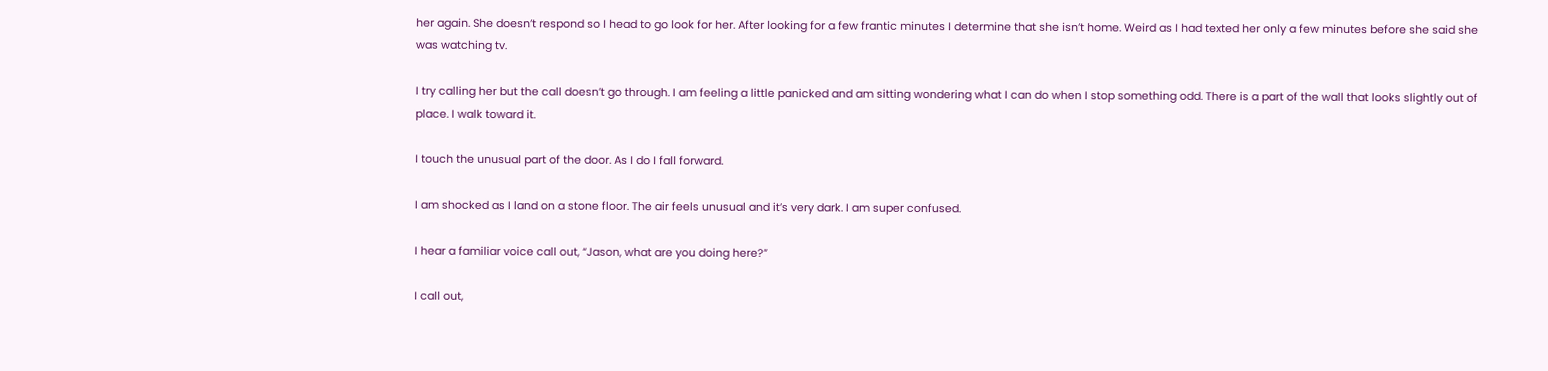her again. She doesn’t respond so I head to go look for her. After looking for a few frantic minutes I determine that she isn’t home. Weird as I had texted her only a few minutes before she said she was watching tv.

I try calling her but the call doesn’t go through. I am feeling a little panicked and am sitting wondering what I can do when I stop something odd. There is a part of the wall that looks slightly out of place. I walk toward it.

I touch the unusual part of the door. As I do I fall forward.

I am shocked as I land on a stone floor. The air feels unusual and it’s very dark. I am super confused.

I hear a familiar voice call out, “Jason, what are you doing here?”

I call out,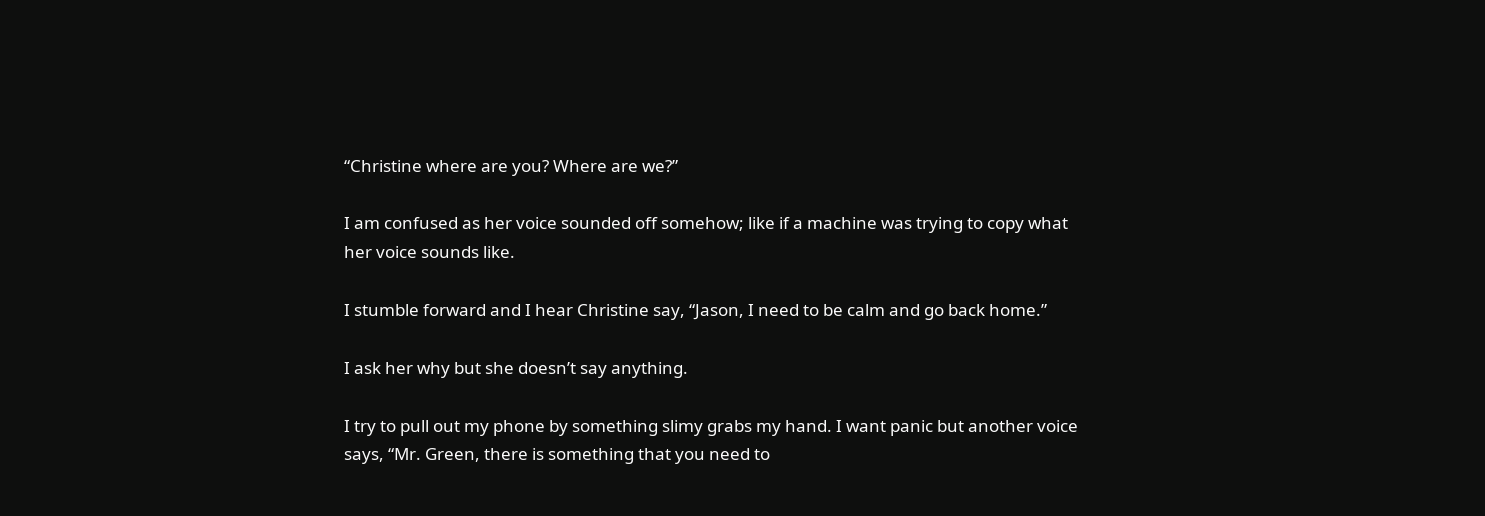“Christine where are you? Where are we?”

I am confused as her voice sounded off somehow; like if a machine was trying to copy what her voice sounds like.

I stumble forward and I hear Christine say, “Jason, I need to be calm and go back home.”

I ask her why but she doesn’t say anything.

I try to pull out my phone by something slimy grabs my hand. I want panic but another voice says, “Mr. Green, there is something that you need to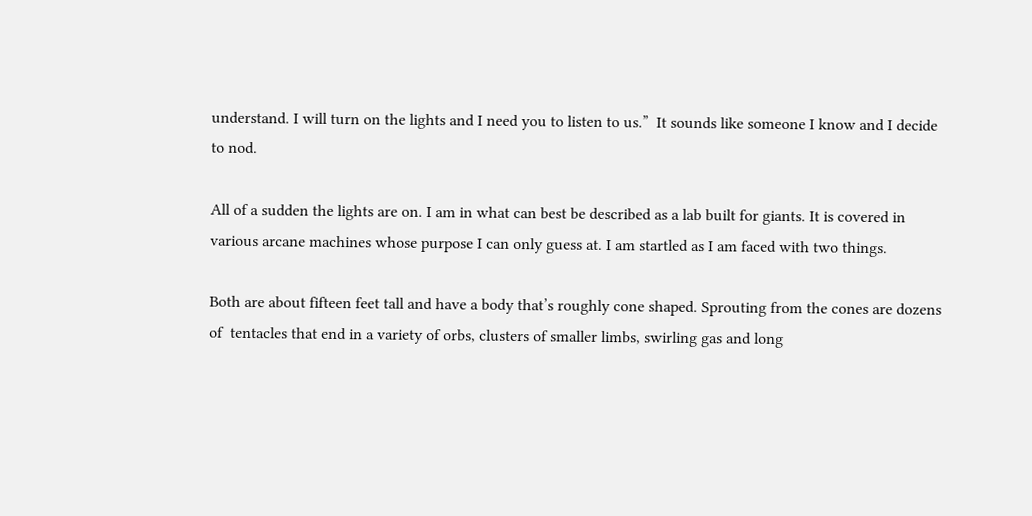understand. I will turn on the lights and I need you to listen to us.”  It sounds like someone I know and I decide to nod.

All of a sudden the lights are on. I am in what can best be described as a lab built for giants. It is covered in various arcane machines whose purpose I can only guess at. I am startled as I am faced with two things.

Both are about fifteen feet tall and have a body that’s roughly cone shaped. Sprouting from the cones are dozens of  tentacles that end in a variety of orbs, clusters of smaller limbs, swirling gas and long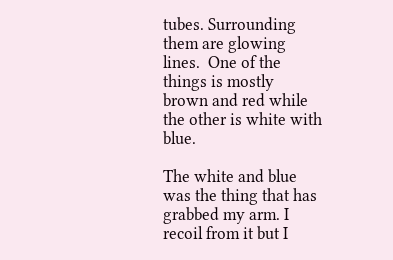tubes. Surrounding them are glowing lines.  One of the things is mostly brown and red while the other is white with blue.

The white and blue was the thing that has grabbed my arm. I recoil from it but I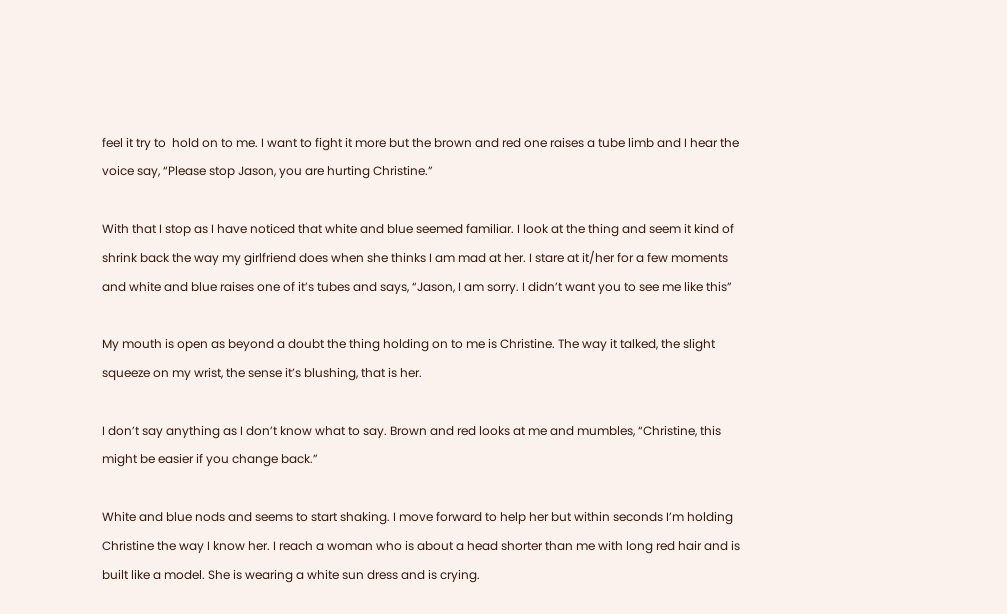feel it try to  hold on to me. I want to fight it more but the brown and red one raises a tube limb and I hear the voice say, “Please stop Jason, you are hurting Christine.”

With that I stop as I have noticed that white and blue seemed familiar. I look at the thing and seem it kind of shrink back the way my girlfriend does when she thinks I am mad at her. I stare at it/her for a few moments and white and blue raises one of it’s tubes and says, “Jason, I am sorry. I didn’t want you to see me like this”

My mouth is open as beyond a doubt the thing holding on to me is Christine. The way it talked, the slight squeeze on my wrist, the sense it’s blushing, that is her.

I don’t say anything as I don’t know what to say. Brown and red looks at me and mumbles, “Christine, this might be easier if you change back.”

White and blue nods and seems to start shaking. I move forward to help her but within seconds I’m holding Christine the way I know her. I reach a woman who is about a head shorter than me with long red hair and is built like a model. She is wearing a white sun dress and is crying.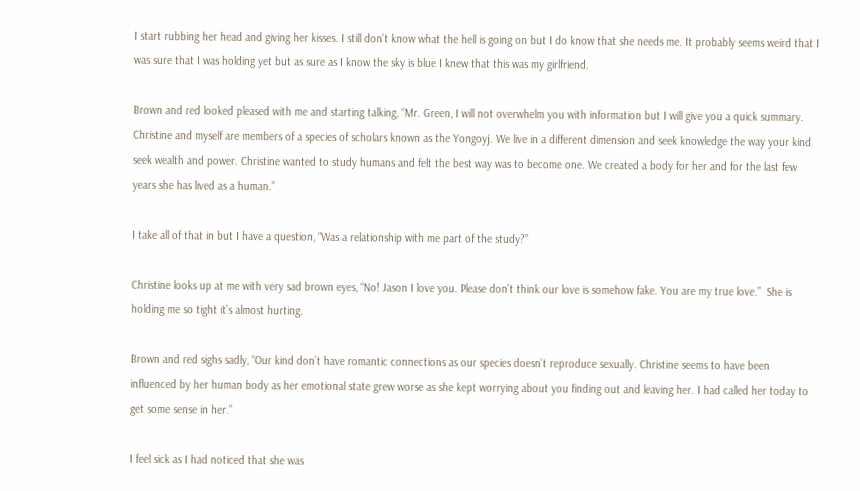I start rubbing her head and giving her kisses. I still don’t know what the hell is going on but I do know that she needs me. It probably seems weird that I was sure that I was holding yet but as sure as I know the sky is blue I knew that this was my girlfriend.

Brown and red looked pleased with me and starting talking, “Mr. Green, I will not overwhelm you with information but I will give you a quick summary. Christine and myself are members of a species of scholars known as the Yongoyj. We live in a different dimension and seek knowledge the way your kind seek wealth and power. Christine wanted to study humans and felt the best way was to become one. We created a body for her and for the last few years she has lived as a human.”

I take all of that in but I have a question, “Was a relationship with me part of the study?”

Christine looks up at me with very sad brown eyes, “No! Jason I love you. Please don’t think our love is somehow fake. You are my true love.”  She is holding me so tight it’s almost hurting.

Brown and red sighs sadly, “Our kind don’t have romantic connections as our species doesn’t reproduce sexually. Christine seems to have been influenced by her human body as her emotional state grew worse as she kept worrying about you finding out and leaving her. I had called her today to get some sense in her.”

I feel sick as I had noticed that she was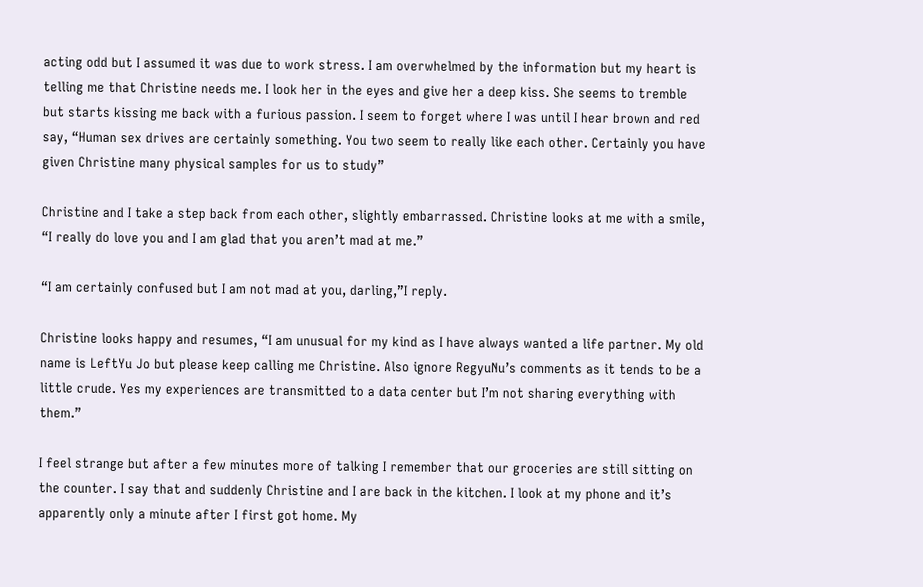acting odd but I assumed it was due to work stress. I am overwhelmed by the information but my heart is telling me that Christine needs me. I look her in the eyes and give her a deep kiss. She seems to tremble but starts kissing me back with a furious passion. I seem to forget where I was until I hear brown and red say, “Human sex drives are certainly something. You two seem to really like each other. Certainly you have given Christine many physical samples for us to study”

Christine and I take a step back from each other, slightly embarrassed. Christine looks at me with a smile, “I really do love you and I am glad that you aren’t mad at me.”

“I am certainly confused but I am not mad at you, darling,”I reply.

Christine looks happy and resumes, “I am unusual for my kind as I have always wanted a life partner. My old name is LeftYu Jo but please keep calling me Christine. Also ignore RegyuNu’s comments as it tends to be a little crude. Yes my experiences are transmitted to a data center but I’m not sharing everything with them.”

I feel strange but after a few minutes more of talking I remember that our groceries are still sitting on the counter. I say that and suddenly Christine and I are back in the kitchen. I look at my phone and it’s apparently only a minute after I first got home. My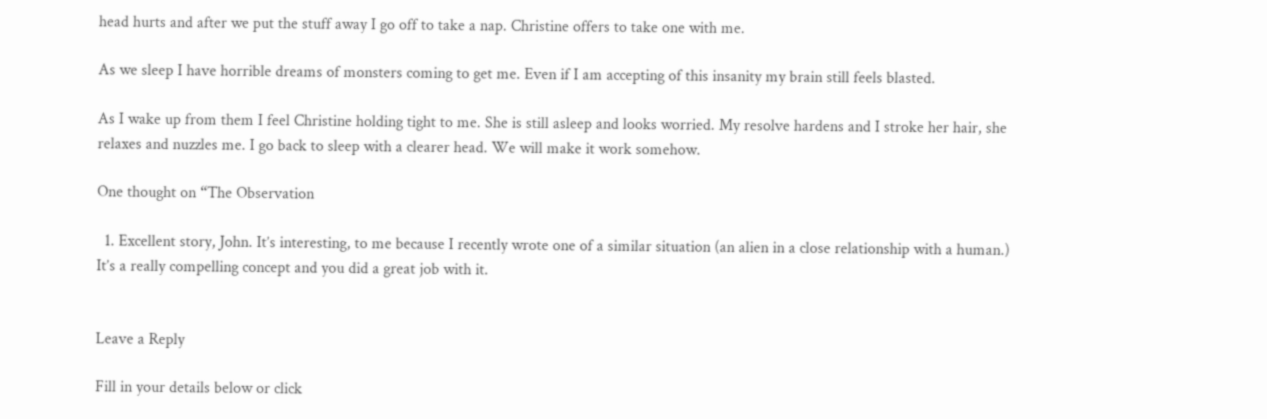head hurts and after we put the stuff away I go off to take a nap. Christine offers to take one with me.

As we sleep I have horrible dreams of monsters coming to get me. Even if I am accepting of this insanity my brain still feels blasted.

As I wake up from them I feel Christine holding tight to me. She is still asleep and looks worried. My resolve hardens and I stroke her hair, she relaxes and nuzzles me. I go back to sleep with a clearer head. We will make it work somehow.

One thought on “The Observation

  1. Excellent story, John. It’s interesting, to me because I recently wrote one of a similar situation (an alien in a close relationship with a human.) It’s a really compelling concept and you did a great job with it.


Leave a Reply

Fill in your details below or click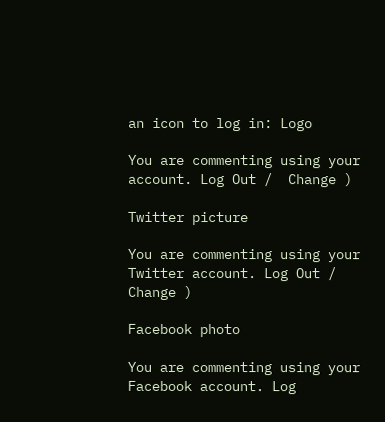an icon to log in: Logo

You are commenting using your account. Log Out /  Change )

Twitter picture

You are commenting using your Twitter account. Log Out /  Change )

Facebook photo

You are commenting using your Facebook account. Log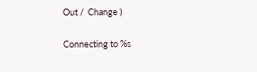Out /  Change )

Connecting to %s